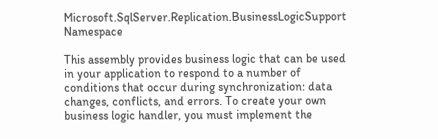Microsoft.SqlServer.Replication.BusinessLogicSupport Namespace

This assembly provides business logic that can be used in your application to respond to a number of conditions that occur during synchronization: data changes, conflicts, and errors. To create your own business logic handler, you must implement the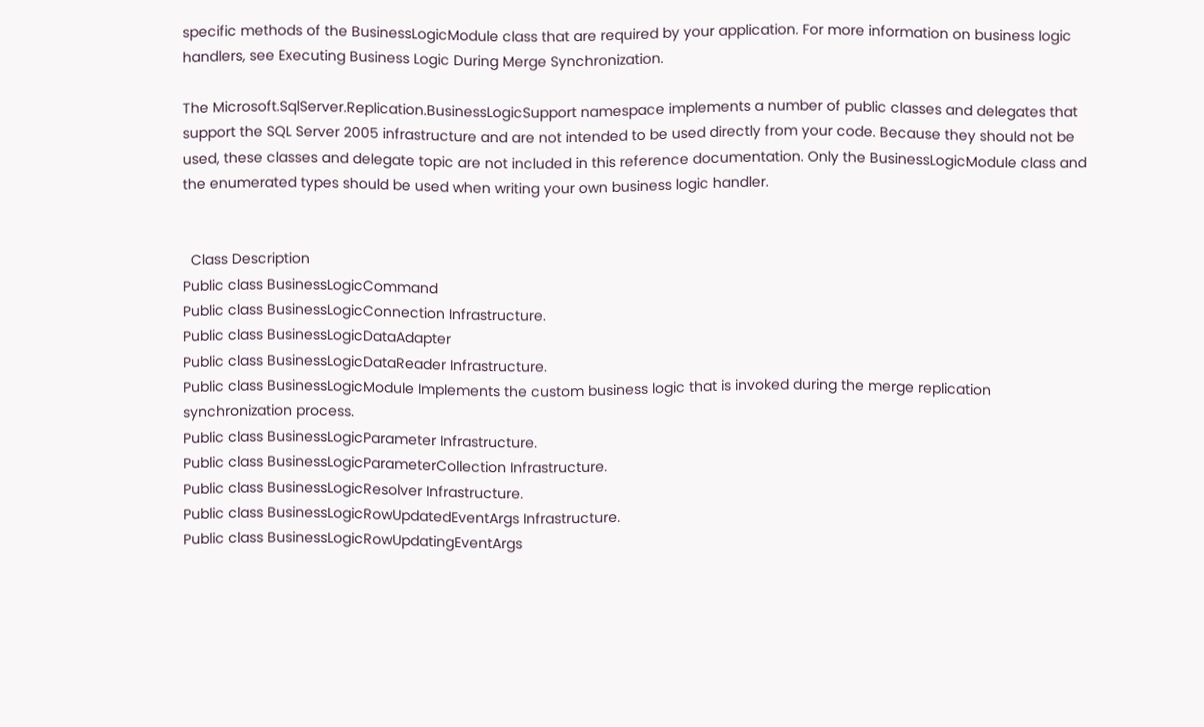specific methods of the BusinessLogicModule class that are required by your application. For more information on business logic handlers, see Executing Business Logic During Merge Synchronization.

The Microsoft.SqlServer.Replication.BusinessLogicSupport namespace implements a number of public classes and delegates that support the SQL Server 2005 infrastructure and are not intended to be used directly from your code. Because they should not be used, these classes and delegate topic are not included in this reference documentation. Only the BusinessLogicModule class and the enumerated types should be used when writing your own business logic handler.


  Class Description
Public class BusinessLogicCommand
Public class BusinessLogicConnection Infrastructure.
Public class BusinessLogicDataAdapter
Public class BusinessLogicDataReader Infrastructure.
Public class BusinessLogicModule Implements the custom business logic that is invoked during the merge replication synchronization process.
Public class BusinessLogicParameter Infrastructure.
Public class BusinessLogicParameterCollection Infrastructure.
Public class BusinessLogicResolver Infrastructure.
Public class BusinessLogicRowUpdatedEventArgs Infrastructure.
Public class BusinessLogicRowUpdatingEventArgs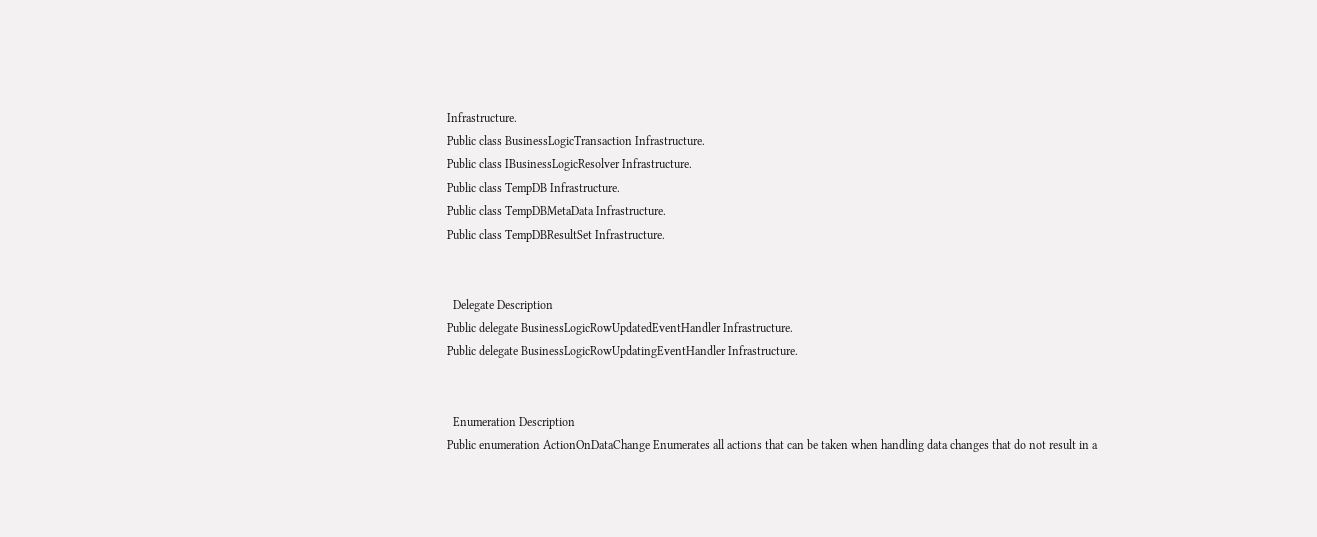Infrastructure.
Public class BusinessLogicTransaction Infrastructure.
Public class IBusinessLogicResolver Infrastructure.
Public class TempDB Infrastructure.
Public class TempDBMetaData Infrastructure.
Public class TempDBResultSet Infrastructure.


  Delegate Description
Public delegate BusinessLogicRowUpdatedEventHandler Infrastructure.
Public delegate BusinessLogicRowUpdatingEventHandler Infrastructure.


  Enumeration Description
Public enumeration ActionOnDataChange Enumerates all actions that can be taken when handling data changes that do not result in a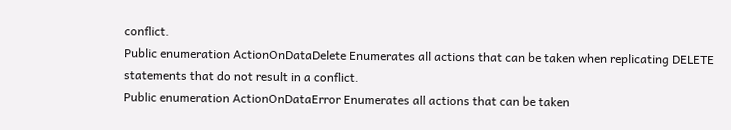conflict.
Public enumeration ActionOnDataDelete Enumerates all actions that can be taken when replicating DELETE statements that do not result in a conflict.
Public enumeration ActionOnDataError Enumerates all actions that can be taken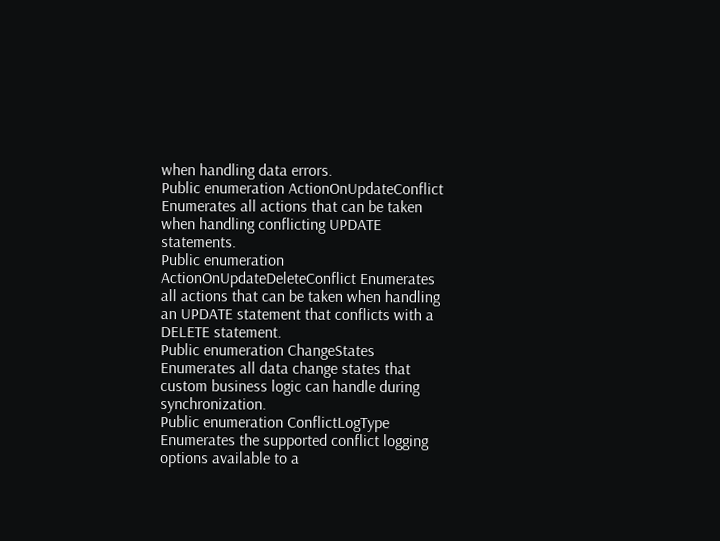when handling data errors.
Public enumeration ActionOnUpdateConflict Enumerates all actions that can be taken when handling conflicting UPDATE statements.
Public enumeration ActionOnUpdateDeleteConflict Enumerates all actions that can be taken when handling an UPDATE statement that conflicts with a DELETE statement.
Public enumeration ChangeStates Enumerates all data change states that custom business logic can handle during synchronization.
Public enumeration ConflictLogType Enumerates the supported conflict logging options available to a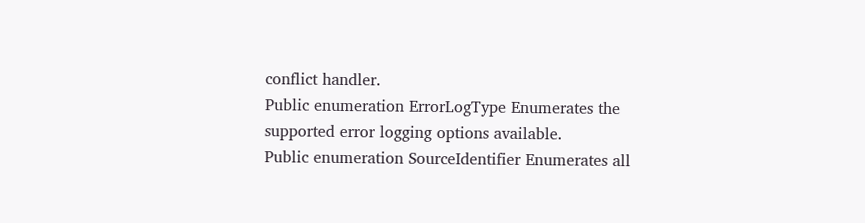conflict handler.
Public enumeration ErrorLogType Enumerates the supported error logging options available.
Public enumeration SourceIdentifier Enumerates all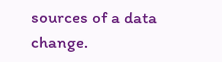sources of a data change.